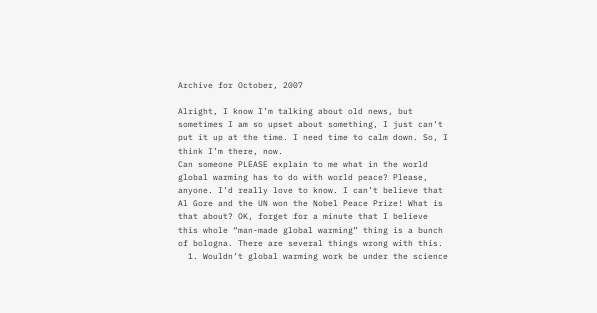Archive for October, 2007

Alright, I know I’m talking about old news, but sometimes I am so upset about something, I just can’t put it up at the time. I need time to calm down. So, I think I’m there, now.
Can someone PLEASE explain to me what in the world global warming has to do with world peace? Please, anyone. I’d really love to know. I can’t believe that Al Gore and the UN won the Nobel Peace Prize! What is that about? OK, forget for a minute that I believe this whole “man-made global warming” thing is a bunch of bologna. There are several things wrong with this.
  1. Wouldn’t global warming work be under the science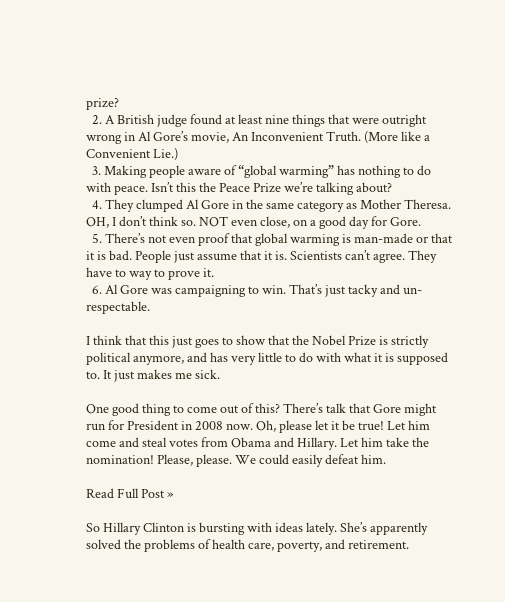prize?
  2. A British judge found at least nine things that were outright wrong in Al Gore’s movie, An Inconvenient Truth. (More like a Convenient Lie.)
  3. Making people aware of “global warming” has nothing to do with peace. Isn’t this the Peace Prize we’re talking about?
  4. They clumped Al Gore in the same category as Mother Theresa. OH, I don’t think so. NOT even close, on a good day for Gore.
  5. There’s not even proof that global warming is man-made or that it is bad. People just assume that it is. Scientists can’t agree. They have to way to prove it.
  6. Al Gore was campaigning to win. That’s just tacky and un-respectable.

I think that this just goes to show that the Nobel Prize is strictly political anymore, and has very little to do with what it is supposed to. It just makes me sick.

One good thing to come out of this? There’s talk that Gore might run for President in 2008 now. Oh, please let it be true! Let him come and steal votes from Obama and Hillary. Let him take the nomination! Please, please. We could easily defeat him.

Read Full Post »

So Hillary Clinton is bursting with ideas lately. She’s apparently solved the problems of health care, poverty, and retirement.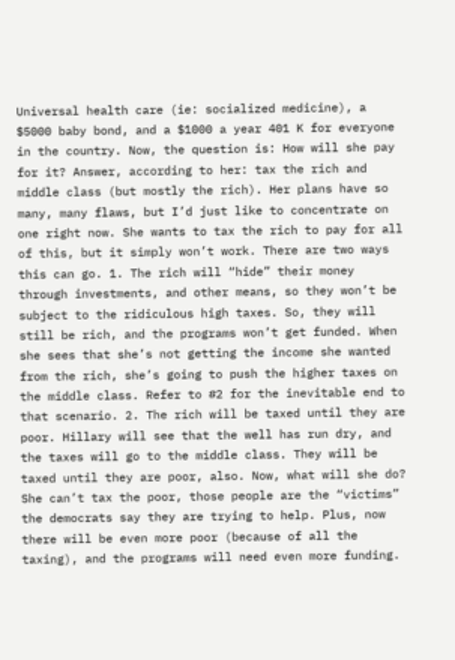Universal health care (ie: socialized medicine), a $5000 baby bond, and a $1000 a year 401 K for everyone in the country. Now, the question is: How will she pay for it? Answer, according to her: tax the rich and middle class (but mostly the rich). Her plans have so many, many flaws, but I’d just like to concentrate on one right now. She wants to tax the rich to pay for all of this, but it simply won’t work. There are two ways this can go. 1. The rich will “hide” their money through investments, and other means, so they won’t be subject to the ridiculous high taxes. So, they will still be rich, and the programs won’t get funded. When she sees that she’s not getting the income she wanted from the rich, she’s going to push the higher taxes on the middle class. Refer to #2 for the inevitable end to that scenario. 2. The rich will be taxed until they are poor. Hillary will see that the well has run dry, and the taxes will go to the middle class. They will be taxed until they are poor, also. Now, what will she do? She can’t tax the poor, those people are the “victims” the democrats say they are trying to help. Plus, now there will be even more poor (because of all the taxing), and the programs will need even more funding.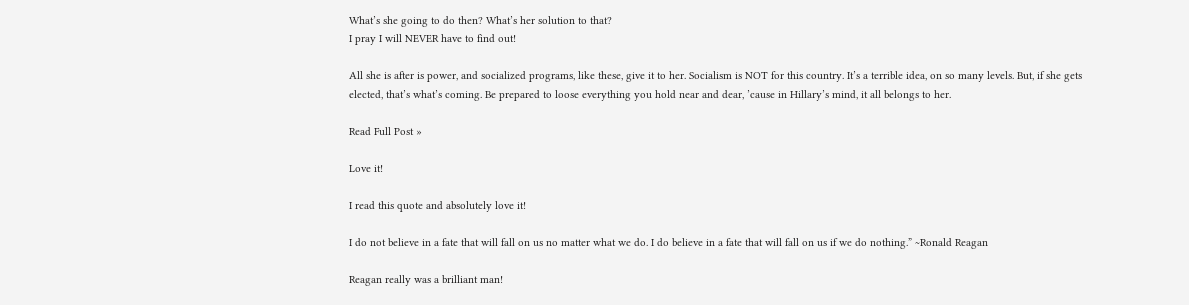What’s she going to do then? What’s her solution to that?
I pray I will NEVER have to find out!

All she is after is power, and socialized programs, like these, give it to her. Socialism is NOT for this country. It’s a terrible idea, on so many levels. But, if she gets elected, that’s what’s coming. Be prepared to loose everything you hold near and dear, ’cause in Hillary’s mind, it all belongs to her.

Read Full Post »

Love it!

I read this quote and absolutely love it!

I do not believe in a fate that will fall on us no matter what we do. I do believe in a fate that will fall on us if we do nothing.” ~Ronald Reagan

Reagan really was a brilliant man!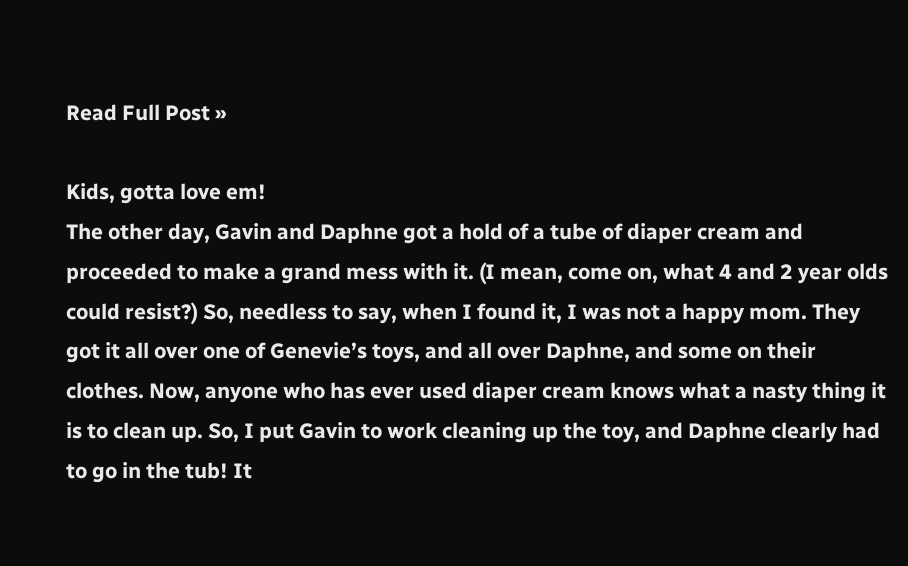Read Full Post »

Kids, gotta love em!
The other day, Gavin and Daphne got a hold of a tube of diaper cream and proceeded to make a grand mess with it. (I mean, come on, what 4 and 2 year olds could resist?) So, needless to say, when I found it, I was not a happy mom. They got it all over one of Genevie’s toys, and all over Daphne, and some on their clothes. Now, anyone who has ever used diaper cream knows what a nasty thing it is to clean up. So, I put Gavin to work cleaning up the toy, and Daphne clearly had to go in the tub! It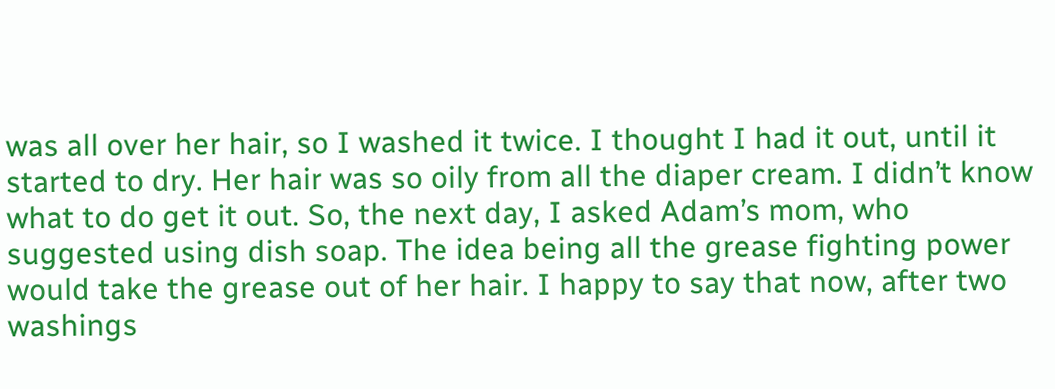was all over her hair, so I washed it twice. I thought I had it out, until it started to dry. Her hair was so oily from all the diaper cream. I didn’t know what to do get it out. So, the next day, I asked Adam’s mom, who suggested using dish soap. The idea being all the grease fighting power would take the grease out of her hair. I happy to say that now, after two washings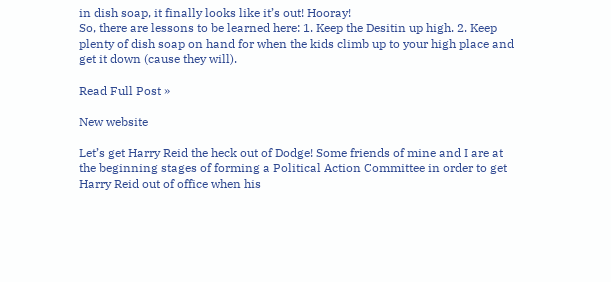in dish soap, it finally looks like it’s out! Hooray!
So, there are lessons to be learned here: 1. Keep the Desitin up high. 2. Keep plenty of dish soap on hand for when the kids climb up to your high place and get it down (cause they will).

Read Full Post »

New website

Let’s get Harry Reid the heck out of Dodge! Some friends of mine and I are at the beginning stages of forming a Political Action Committee in order to get Harry Reid out of office when his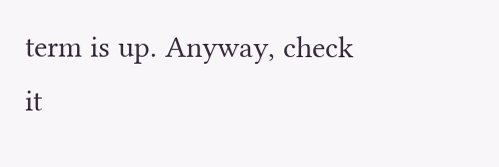term is up. Anyway, check it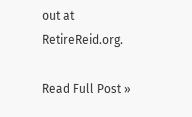out at RetireReid.org.

Read Full Post »